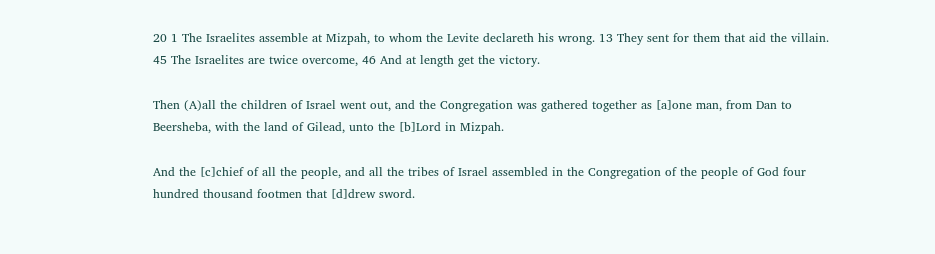20 1 The Israelites assemble at Mizpah, to whom the Levite declareth his wrong. 13 They sent for them that aid the villain. 45 The Israelites are twice overcome, 46 And at length get the victory.

Then (A)all the children of Israel went out, and the Congregation was gathered together as [a]one man, from Dan to Beersheba, with the land of Gilead, unto the [b]Lord in Mizpah.

And the [c]chief of all the people, and all the tribes of Israel assembled in the Congregation of the people of God four hundred thousand footmen that [d]drew sword.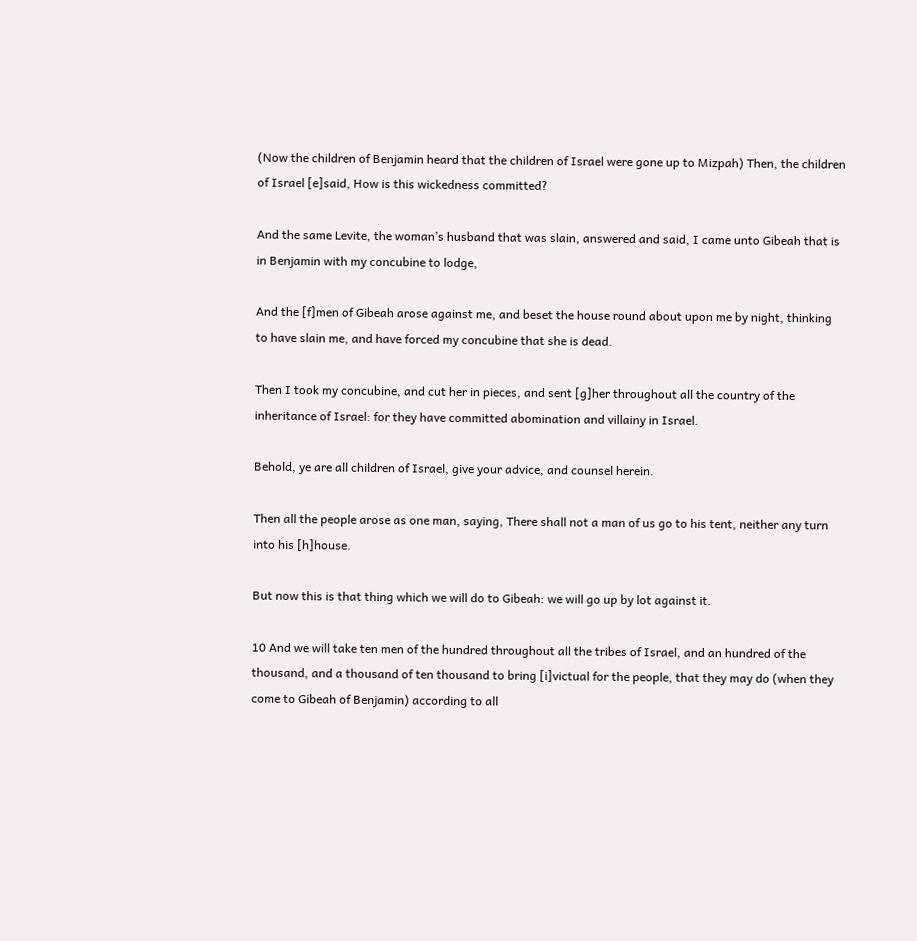(Now the children of Benjamin heard that the children of Israel were gone up to Mizpah) Then, the children of Israel [e]said, How is this wickedness committed?

And the same Levite, the woman’s husband that was slain, answered and said, I came unto Gibeah that is in Benjamin with my concubine to lodge,

And the [f]men of Gibeah arose against me, and beset the house round about upon me by night, thinking to have slain me, and have forced my concubine that she is dead.

Then I took my concubine, and cut her in pieces, and sent [g]her throughout all the country of the inheritance of Israel: for they have committed abomination and villainy in Israel.

Behold, ye are all children of Israel, give your advice, and counsel herein.

Then all the people arose as one man, saying, There shall not a man of us go to his tent, neither any turn into his [h]house.

But now this is that thing which we will do to Gibeah: we will go up by lot against it.

10 And we will take ten men of the hundred throughout all the tribes of Israel, and an hundred of the thousand, and a thousand of ten thousand to bring [i]victual for the people, that they may do (when they come to Gibeah of Benjamin) according to all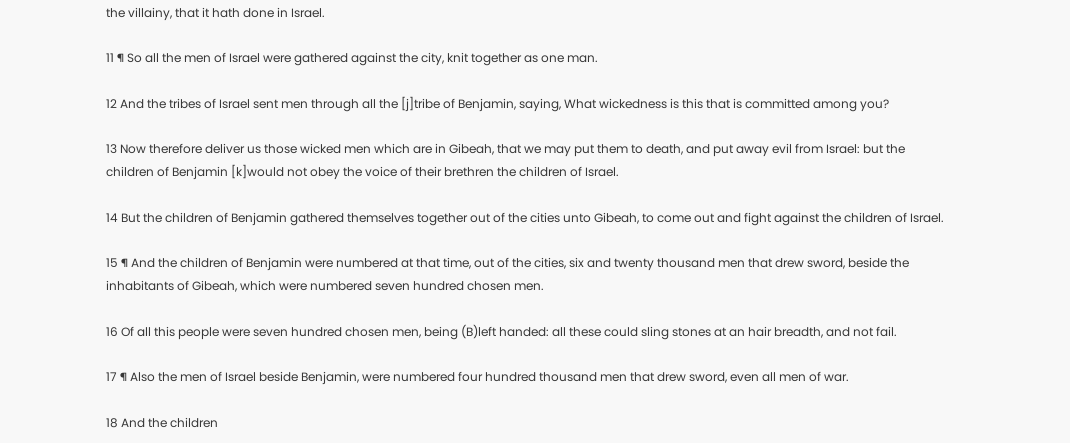the villainy, that it hath done in Israel.

11 ¶ So all the men of Israel were gathered against the city, knit together as one man.

12 And the tribes of Israel sent men through all the [j]tribe of Benjamin, saying, What wickedness is this that is committed among you?

13 Now therefore deliver us those wicked men which are in Gibeah, that we may put them to death, and put away evil from Israel: but the children of Benjamin [k]would not obey the voice of their brethren the children of Israel.

14 But the children of Benjamin gathered themselves together out of the cities unto Gibeah, to come out and fight against the children of Israel.

15 ¶ And the children of Benjamin were numbered at that time, out of the cities, six and twenty thousand men that drew sword, beside the inhabitants of Gibeah, which were numbered seven hundred chosen men.

16 Of all this people were seven hundred chosen men, being (B)left handed: all these could sling stones at an hair breadth, and not fail.

17 ¶ Also the men of Israel beside Benjamin, were numbered four hundred thousand men that drew sword, even all men of war.

18 And the children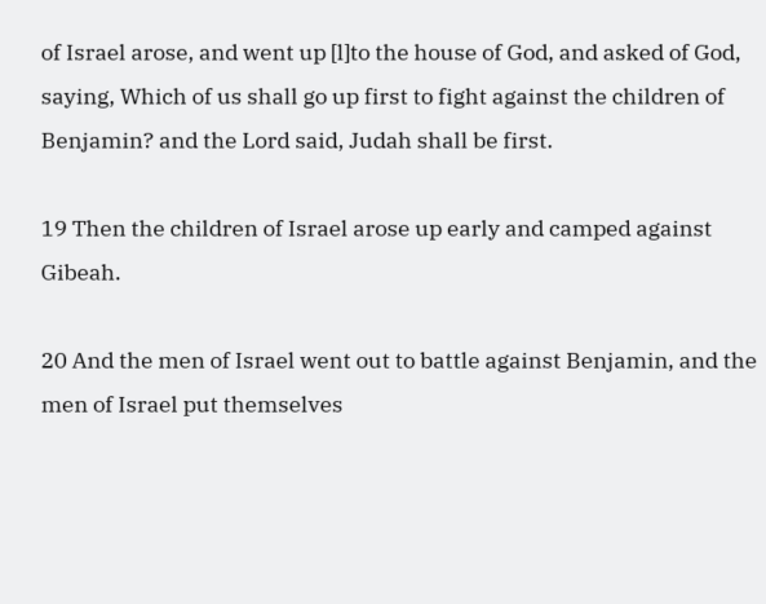of Israel arose, and went up [l]to the house of God, and asked of God, saying, Which of us shall go up first to fight against the children of Benjamin? and the Lord said, Judah shall be first.

19 Then the children of Israel arose up early and camped against Gibeah.

20 And the men of Israel went out to battle against Benjamin, and the men of Israel put themselves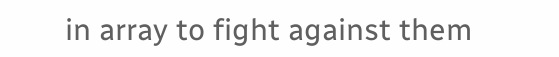in array to fight against them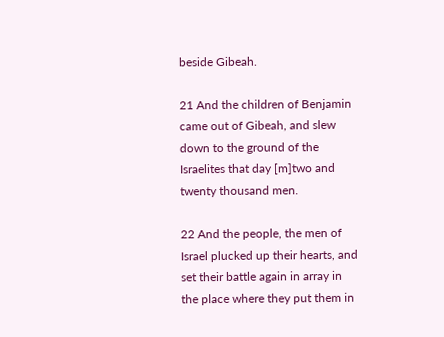beside Gibeah.

21 And the children of Benjamin came out of Gibeah, and slew down to the ground of the Israelites that day [m]two and twenty thousand men.

22 And the people, the men of Israel plucked up their hearts, and set their battle again in array in the place where they put them in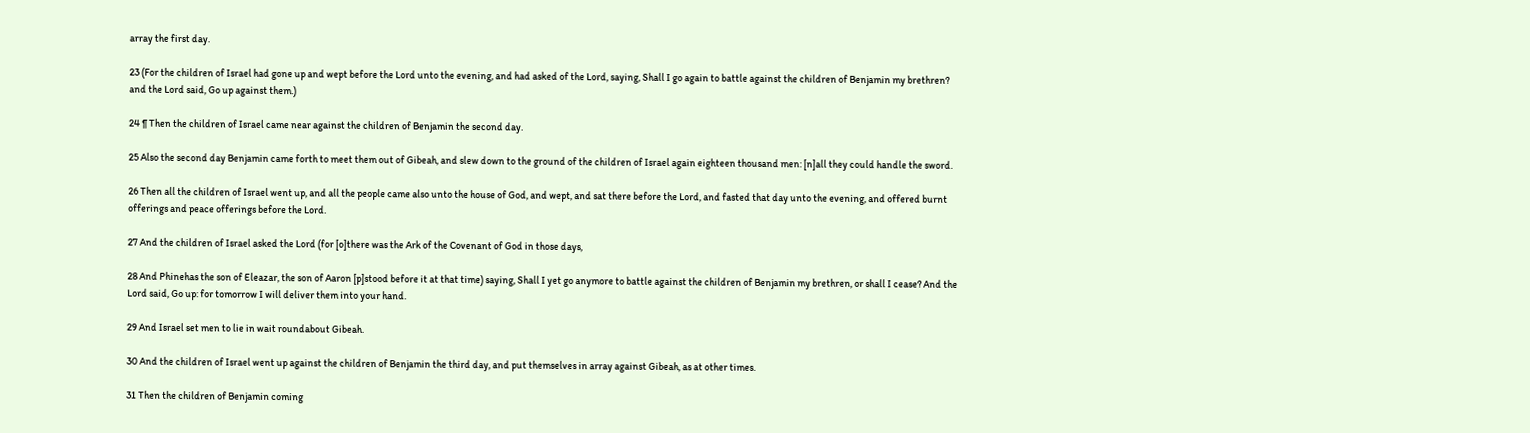array the first day.

23 (For the children of Israel had gone up and wept before the Lord unto the evening, and had asked of the Lord, saying, Shall I go again to battle against the children of Benjamin my brethren? and the Lord said, Go up against them.)

24 ¶ Then the children of Israel came near against the children of Benjamin the second day.

25 Also the second day Benjamin came forth to meet them out of Gibeah, and slew down to the ground of the children of Israel again eighteen thousand men: [n]all they could handle the sword.

26 Then all the children of Israel went up, and all the people came also unto the house of God, and wept, and sat there before the Lord, and fasted that day unto the evening, and offered burnt offerings and peace offerings before the Lord.

27 And the children of Israel asked the Lord (for [o]there was the Ark of the Covenant of God in those days,

28 And Phinehas the son of Eleazar, the son of Aaron [p]stood before it at that time) saying, Shall I yet go anymore to battle against the children of Benjamin my brethren, or shall I cease? And the Lord said, Go up: for tomorrow I will deliver them into your hand.

29 And Israel set men to lie in wait roundabout Gibeah.

30 And the children of Israel went up against the children of Benjamin the third day, and put themselves in array against Gibeah, as at other times.

31 Then the children of Benjamin coming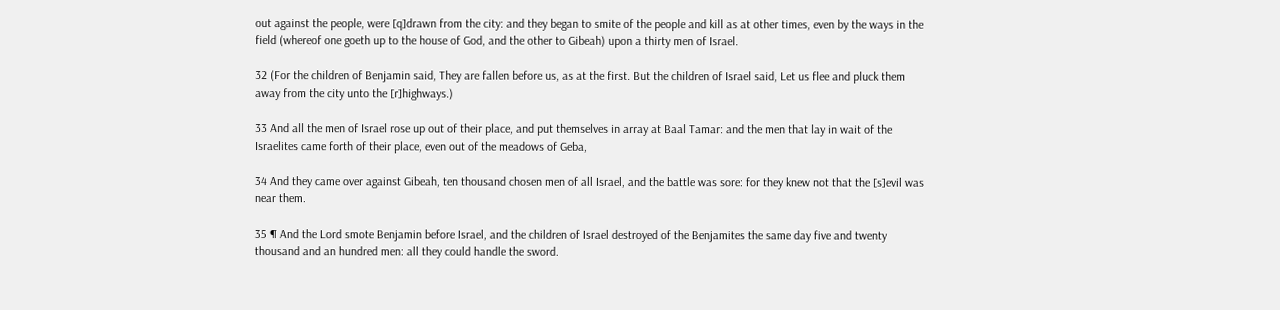out against the people, were [q]drawn from the city: and they began to smite of the people and kill as at other times, even by the ways in the field (whereof one goeth up to the house of God, and the other to Gibeah) upon a thirty men of Israel.

32 (For the children of Benjamin said, They are fallen before us, as at the first. But the children of Israel said, Let us flee and pluck them away from the city unto the [r]highways.)

33 And all the men of Israel rose up out of their place, and put themselves in array at Baal Tamar: and the men that lay in wait of the Israelites came forth of their place, even out of the meadows of Geba,

34 And they came over against Gibeah, ten thousand chosen men of all Israel, and the battle was sore: for they knew not that the [s]evil was near them.

35 ¶ And the Lord smote Benjamin before Israel, and the children of Israel destroyed of the Benjamites the same day five and twenty thousand and an hundred men: all they could handle the sword.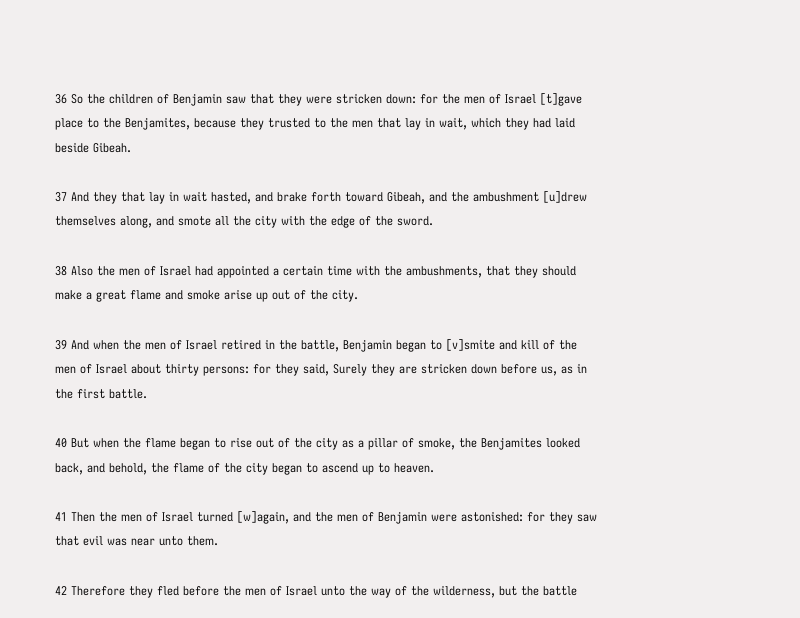36 So the children of Benjamin saw that they were stricken down: for the men of Israel [t]gave place to the Benjamites, because they trusted to the men that lay in wait, which they had laid beside Gibeah.

37 And they that lay in wait hasted, and brake forth toward Gibeah, and the ambushment [u]drew themselves along, and smote all the city with the edge of the sword.

38 Also the men of Israel had appointed a certain time with the ambushments, that they should make a great flame and smoke arise up out of the city.

39 And when the men of Israel retired in the battle, Benjamin began to [v]smite and kill of the men of Israel about thirty persons: for they said, Surely they are stricken down before us, as in the first battle.

40 But when the flame began to rise out of the city as a pillar of smoke, the Benjamites looked back, and behold, the flame of the city began to ascend up to heaven.

41 Then the men of Israel turned [w]again, and the men of Benjamin were astonished: for they saw that evil was near unto them.

42 Therefore they fled before the men of Israel unto the way of the wilderness, but the battle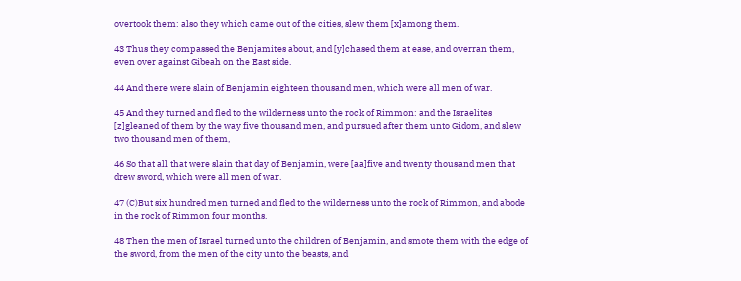overtook them: also they which came out of the cities, slew them [x]among them.

43 Thus they compassed the Benjamites about, and [y]chased them at ease, and overran them, even over against Gibeah on the East side.

44 And there were slain of Benjamin eighteen thousand men, which were all men of war.

45 And they turned and fled to the wilderness unto the rock of Rimmon: and the Israelites [z]gleaned of them by the way five thousand men, and pursued after them unto Gidom, and slew two thousand men of them,

46 So that all that were slain that day of Benjamin, were [aa]five and twenty thousand men that drew sword, which were all men of war.

47 (C)But six hundred men turned and fled to the wilderness unto the rock of Rimmon, and abode in the rock of Rimmon four months.

48 Then the men of Israel turned unto the children of Benjamin, and smote them with the edge of the sword, from the men of the city unto the beasts, and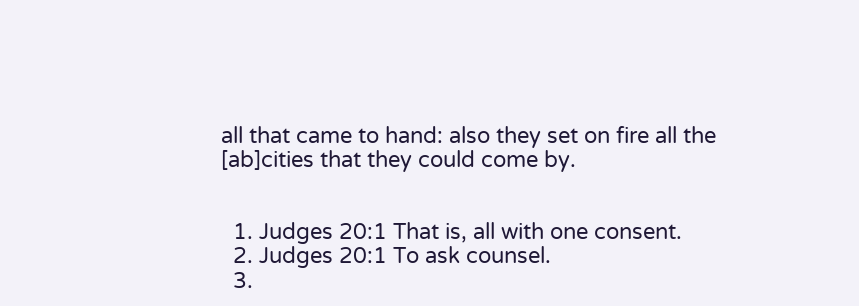all that came to hand: also they set on fire all the [ab]cities that they could come by.


  1. Judges 20:1 That is, all with one consent.
  2. Judges 20:1 To ask counsel.
  3.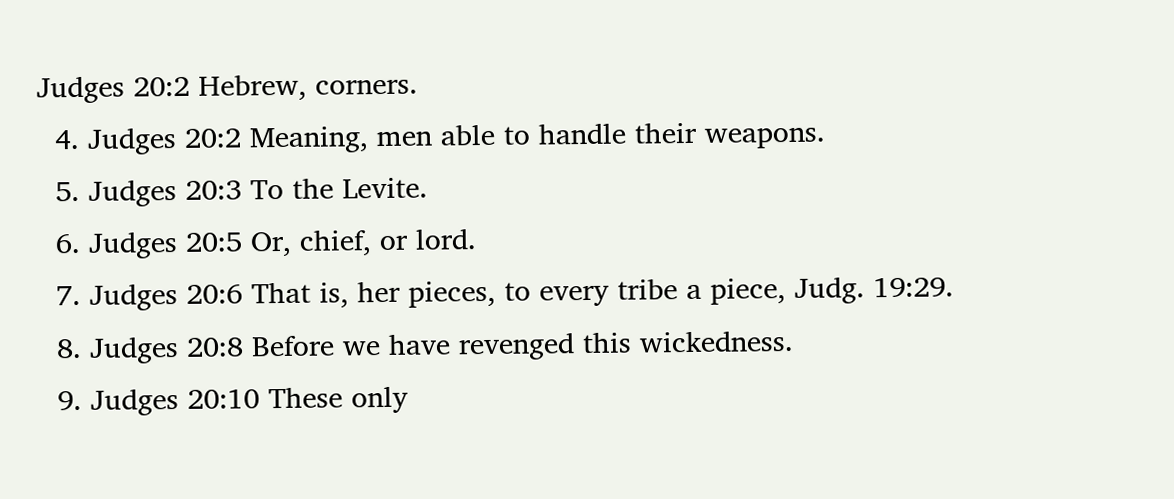Judges 20:2 Hebrew, corners.
  4. Judges 20:2 Meaning, men able to handle their weapons.
  5. Judges 20:3 To the Levite.
  6. Judges 20:5 Or, chief, or lord.
  7. Judges 20:6 That is, her pieces, to every tribe a piece, Judg. 19:29.
  8. Judges 20:8 Before we have revenged this wickedness.
  9. Judges 20:10 These only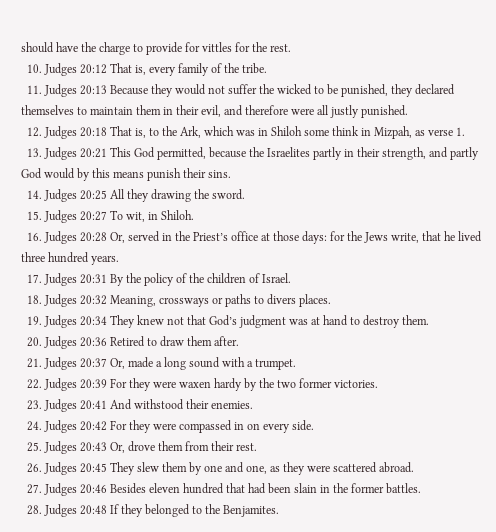should have the charge to provide for vittles for the rest.
  10. Judges 20:12 That is, every family of the tribe.
  11. Judges 20:13 Because they would not suffer the wicked to be punished, they declared themselves to maintain them in their evil, and therefore were all justly punished.
  12. Judges 20:18 That is, to the Ark, which was in Shiloh some think in Mizpah, as verse 1.
  13. Judges 20:21 This God permitted, because the Israelites partly in their strength, and partly God would by this means punish their sins.
  14. Judges 20:25 All they drawing the sword.
  15. Judges 20:27 To wit, in Shiloh.
  16. Judges 20:28 Or, served in the Priest’s office at those days: for the Jews write, that he lived three hundred years.
  17. Judges 20:31 By the policy of the children of Israel.
  18. Judges 20:32 Meaning, crossways or paths to divers places.
  19. Judges 20:34 They knew not that God’s judgment was at hand to destroy them.
  20. Judges 20:36 Retired to draw them after.
  21. Judges 20:37 Or, made a long sound with a trumpet.
  22. Judges 20:39 For they were waxen hardy by the two former victories.
  23. Judges 20:41 And withstood their enemies.
  24. Judges 20:42 For they were compassed in on every side.
  25. Judges 20:43 Or, drove them from their rest.
  26. Judges 20:45 They slew them by one and one, as they were scattered abroad.
  27. Judges 20:46 Besides eleven hundred that had been slain in the former battles.
  28. Judges 20:48 If they belonged to the Benjamites.